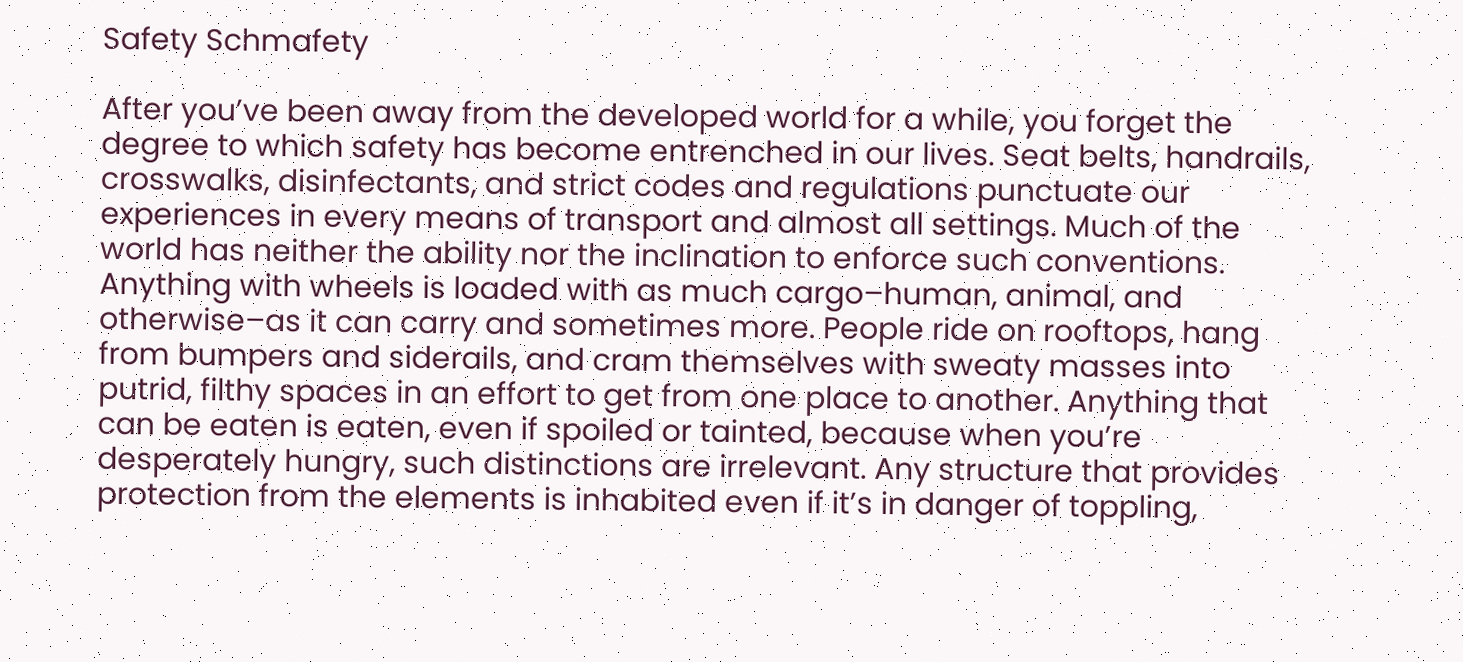Safety Schmafety

After you’ve been away from the developed world for a while, you forget the degree to which safety has become entrenched in our lives. Seat belts, handrails, crosswalks, disinfectants, and strict codes and regulations punctuate our experiences in every means of transport and almost all settings. Much of the world has neither the ability nor the inclination to enforce such conventions. Anything with wheels is loaded with as much cargo–human, animal, and otherwise–as it can carry and sometimes more. People ride on rooftops, hang from bumpers and siderails, and cram themselves with sweaty masses into putrid, filthy spaces in an effort to get from one place to another. Anything that can be eaten is eaten, even if spoiled or tainted, because when you’re desperately hungry, such distinctions are irrelevant. Any structure that provides protection from the elements is inhabited even if it’s in danger of toppling,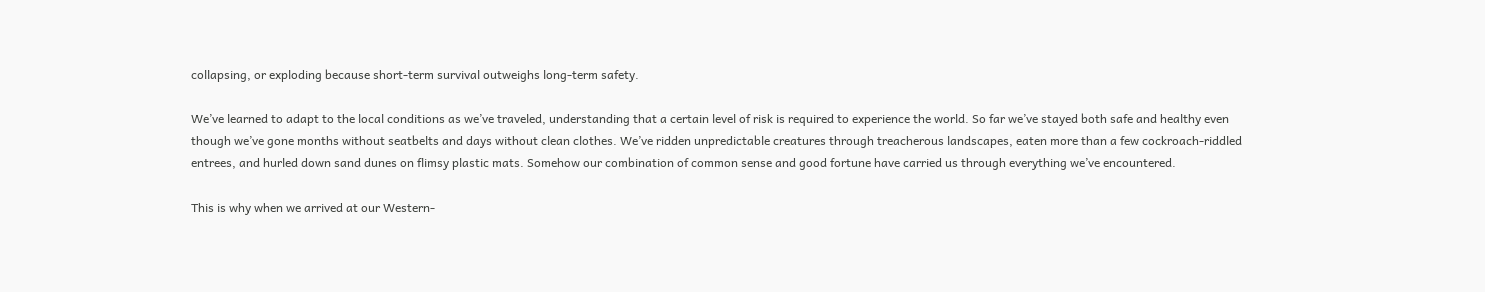collapsing, or exploding because short-term survival outweighs long-term safety.

We’ve learned to adapt to the local conditions as we’ve traveled, understanding that a certain level of risk is required to experience the world. So far we’ve stayed both safe and healthy even though we’ve gone months without seatbelts and days without clean clothes. We’ve ridden unpredictable creatures through treacherous landscapes, eaten more than a few cockroach-riddled entrees, and hurled down sand dunes on flimsy plastic mats. Somehow our combination of common sense and good fortune have carried us through everything we’ve encountered.

This is why when we arrived at our Western-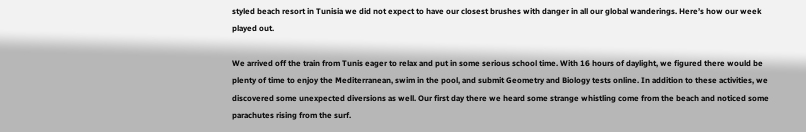styled beach resort in Tunisia we did not expect to have our closest brushes with danger in all our global wanderings. Here’s how our week played out.

We arrived off the train from Tunis eager to relax and put in some serious school time. With 16 hours of daylight, we figured there would be plenty of time to enjoy the Mediterranean, swim in the pool, and submit Geometry and Biology tests online. In addition to these activities, we discovered some unexpected diversions as well. Our first day there we heard some strange whistling come from the beach and noticed some parachutes rising from the surf.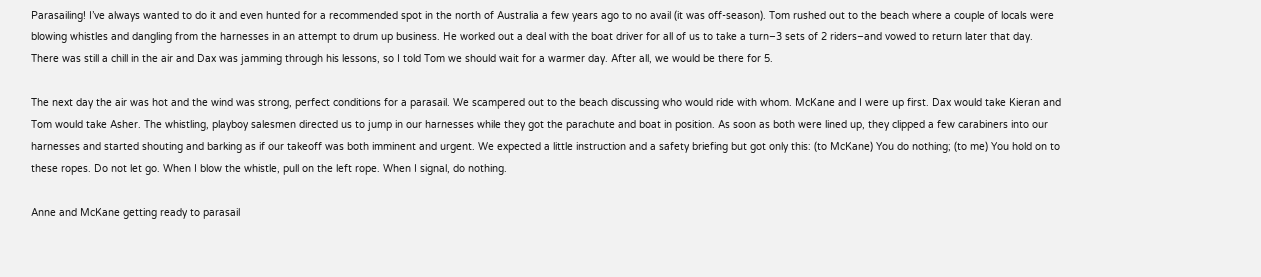Parasailing! I’ve always wanted to do it and even hunted for a recommended spot in the north of Australia a few years ago to no avail (it was off-season). Tom rushed out to the beach where a couple of locals were blowing whistles and dangling from the harnesses in an attempt to drum up business. He worked out a deal with the boat driver for all of us to take a turn–3 sets of 2 riders–and vowed to return later that day. There was still a chill in the air and Dax was jamming through his lessons, so I told Tom we should wait for a warmer day. After all, we would be there for 5.

The next day the air was hot and the wind was strong, perfect conditions for a parasail. We scampered out to the beach discussing who would ride with whom. McKane and I were up first. Dax would take Kieran and Tom would take Asher. The whistling, playboy salesmen directed us to jump in our harnesses while they got the parachute and boat in position. As soon as both were lined up, they clipped a few carabiners into our harnesses and started shouting and barking as if our takeoff was both imminent and urgent. We expected a little instruction and a safety briefing but got only this: (to McKane) You do nothing; (to me) You hold on to these ropes. Do not let go. When I blow the whistle, pull on the left rope. When I signal, do nothing.

Anne and McKane getting ready to parasail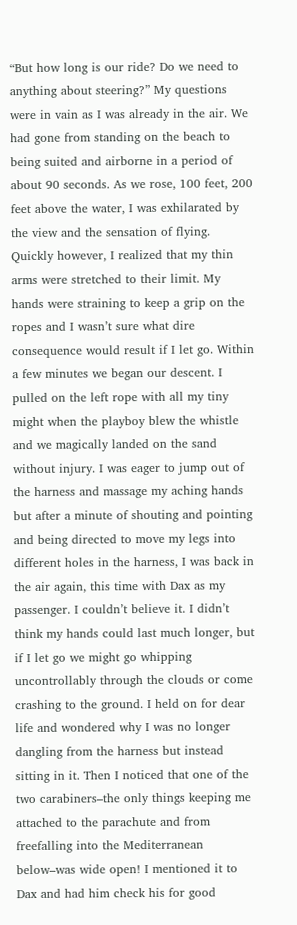“But how long is our ride? Do we need to anything about steering?” My questions were in vain as I was already in the air. We had gone from standing on the beach to being suited and airborne in a period of about 90 seconds. As we rose, 100 feet, 200 feet above the water, I was exhilarated by the view and the sensation of flying. Quickly however, I realized that my thin arms were stretched to their limit. My hands were straining to keep a grip on the ropes and I wasn’t sure what dire consequence would result if I let go. Within a few minutes we began our descent. I pulled on the left rope with all my tiny might when the playboy blew the whistle and we magically landed on the sand without injury. I was eager to jump out of the harness and massage my aching hands but after a minute of shouting and pointing and being directed to move my legs into different holes in the harness, I was back in the air again, this time with Dax as my passenger. I couldn’t believe it. I didn’t think my hands could last much longer, but if I let go we might go whipping uncontrollably through the clouds or come crashing to the ground. I held on for dear life and wondered why I was no longer dangling from the harness but instead sitting in it. Then I noticed that one of the two carabiners–the only things keeping me attached to the parachute and from freefalling into the Mediterranean below–was wide open! I mentioned it to Dax and had him check his for good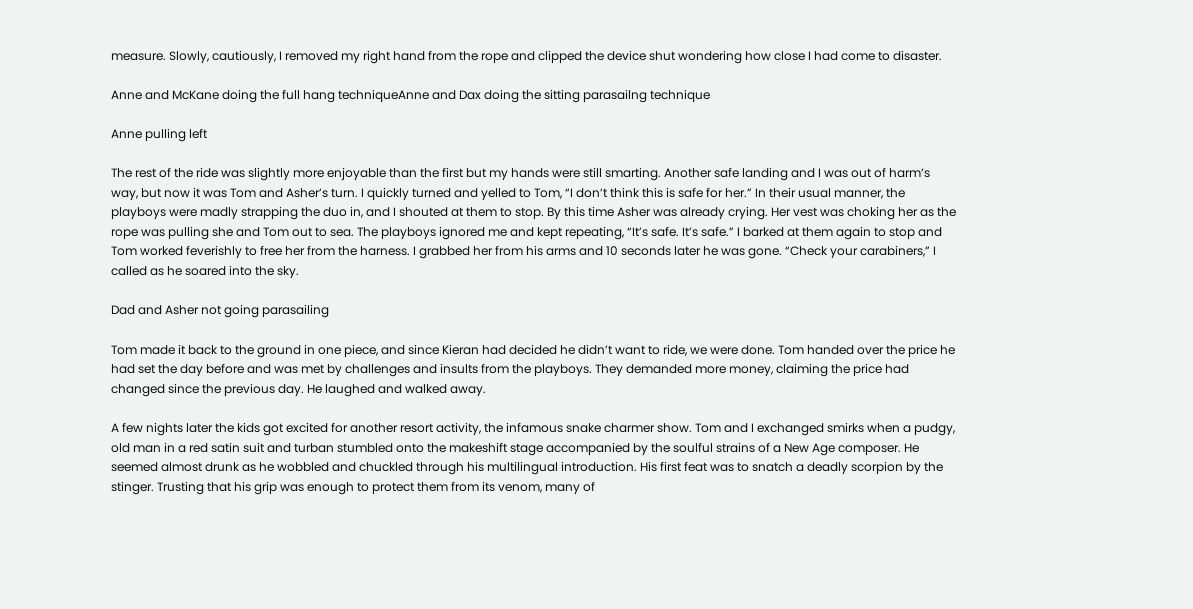measure. Slowly, cautiously, I removed my right hand from the rope and clipped the device shut wondering how close I had come to disaster.

Anne and McKane doing the full hang techniqueAnne and Dax doing the sitting parasailng technique

Anne pulling left

The rest of the ride was slightly more enjoyable than the first but my hands were still smarting. Another safe landing and I was out of harm’s way, but now it was Tom and Asher’s turn. I quickly turned and yelled to Tom, “I don’t think this is safe for her.” In their usual manner, the playboys were madly strapping the duo in, and I shouted at them to stop. By this time Asher was already crying. Her vest was choking her as the rope was pulling she and Tom out to sea. The playboys ignored me and kept repeating, “It’s safe. It’s safe.” I barked at them again to stop and Tom worked feverishly to free her from the harness. I grabbed her from his arms and 10 seconds later he was gone. “Check your carabiners,” I called as he soared into the sky.

Dad and Asher not going parasailing

Tom made it back to the ground in one piece, and since Kieran had decided he didn’t want to ride, we were done. Tom handed over the price he had set the day before and was met by challenges and insults from the playboys. They demanded more money, claiming the price had changed since the previous day. He laughed and walked away.

A few nights later the kids got excited for another resort activity, the infamous snake charmer show. Tom and I exchanged smirks when a pudgy, old man in a red satin suit and turban stumbled onto the makeshift stage accompanied by the soulful strains of a New Age composer. He seemed almost drunk as he wobbled and chuckled through his multilingual introduction. His first feat was to snatch a deadly scorpion by the stinger. Trusting that his grip was enough to protect them from its venom, many of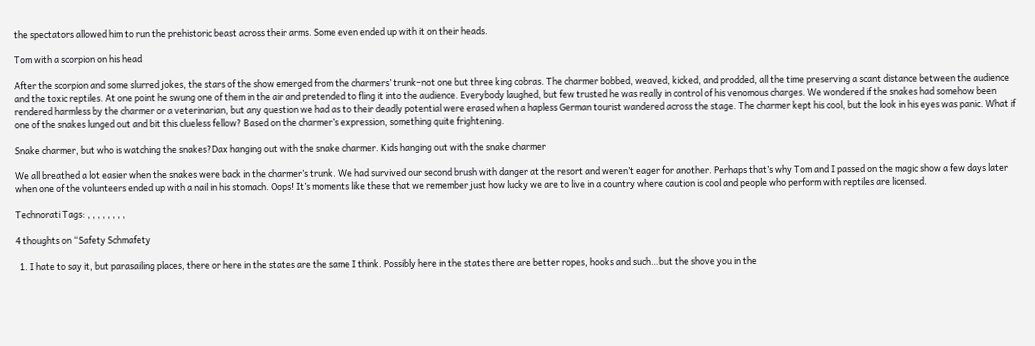the spectators allowed him to run the prehistoric beast across their arms. Some even ended up with it on their heads.

Tom with a scorpion on his head

After the scorpion and some slurred jokes, the stars of the show emerged from the charmers’ trunk–not one but three king cobras. The charmer bobbed, weaved, kicked, and prodded, all the time preserving a scant distance between the audience and the toxic reptiles. At one point he swung one of them in the air and pretended to fling it into the audience. Everybody laughed, but few trusted he was really in control of his venomous charges. We wondered if the snakes had somehow been rendered harmless by the charmer or a veterinarian, but any question we had as to their deadly potential were erased when a hapless German tourist wandered across the stage. The charmer kept his cool, but the look in his eyes was panic. What if one of the snakes lunged out and bit this clueless fellow? Based on the charmer’s expression, something quite frightening.

Snake charmer, but who is watching the snakes?Dax hanging out with the snake charmer. Kids hanging out with the snake charmer

We all breathed a lot easier when the snakes were back in the charmer’s trunk. We had survived our second brush with danger at the resort and weren’t eager for another. Perhaps that’s why Tom and I passed on the magic show a few days later when one of the volunteers ended up with a nail in his stomach. Oops! It’s moments like these that we remember just how lucky we are to live in a country where caution is cool and people who perform with reptiles are licensed.

Technorati Tags: , , , , , , , ,

4 thoughts on “Safety Schmafety

  1. I hate to say it, but parasailing places, there or here in the states are the same I think. Possibly here in the states there are better ropes, hooks and such…but the shove you in the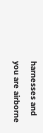harnesses and you are airborne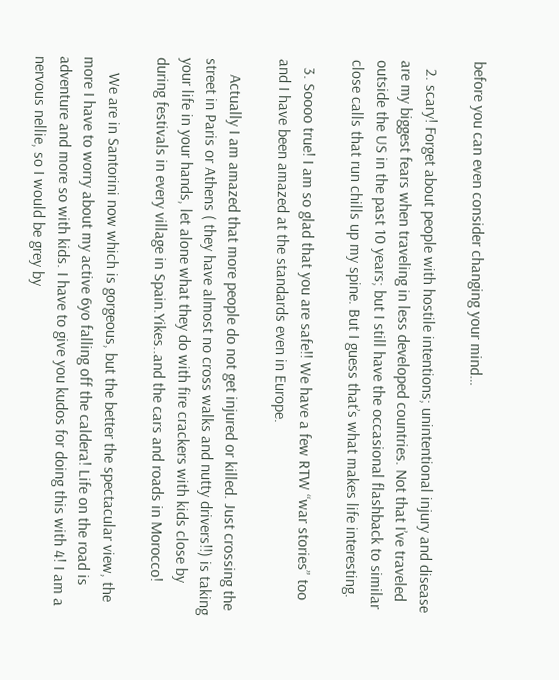before you can even consider changing your mind…

  2. scary! Forget about people with hostile intentions; unintentional injury and disease are my biggest fears when traveling in less developed countries. Not that I’ve traveled outside the US in the past 10 years; but I still have the occasional flashback to similar close calls that run chills up my spine. But I guess that’s what makes life interesting.

  3. Soooo true! I am so glad that you are safe!! We have a few RTW “war stories” too and I have been amazed at the standards even in Europe.

    Actually I am amazed that more people do not get injured or killed. Just crossing the street in Paris or Athens ( they have almost no cross walks and nutty drivers!!) is taking your life in your hands, let alone what they do with fire crackers with kids close by during festivals in every village in Spain.Yikes..and the cars and roads in Morocco!

    We are in Santorini now which is gorgeous, but the better the spectacular view, the more I have to worry about my active 6yo falling off the caldera! Life on the road is adventure and more so with kids. I have to give you kudos for doing this with 4! I am a nervous nellie, so I would be grey by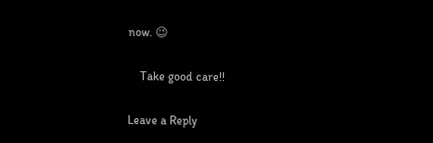now. 😉

    Take good care!!

Leave a Reply